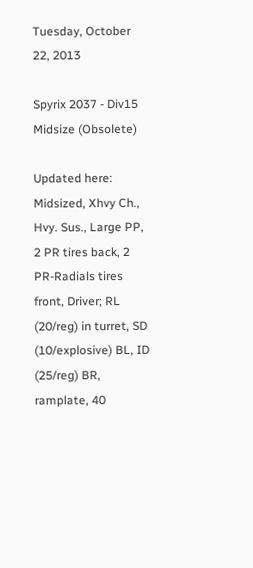Tuesday, October 22, 2013

Spyrix 2037 - Div15 Midsize (Obsolete)

Updated here:
Midsized, Xhvy Ch., Hvy. Sus., Large PP, 2 PR tires back, 2 PR-Radials tires front, Driver; RL (20/reg) in turret, SD (10/explosive) BL, ID (25/reg) BR, ramplate, 40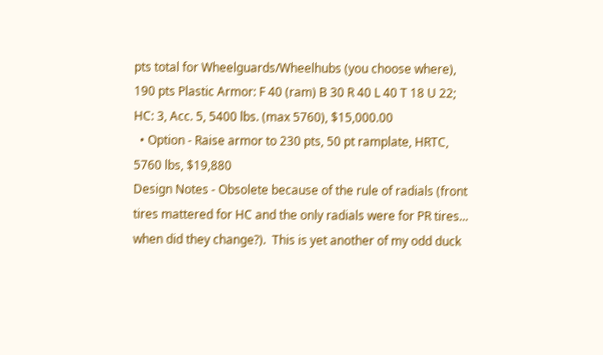pts total for Wheelguards/Wheelhubs (you choose where), 190 pts Plastic Armor: F 40 (ram) B 30 R 40 L 40 T 18 U 22; HC: 3, Acc. 5, 5400 lbs. (max 5760), $15,000.00
  • Option - Raise armor to 230 pts, 50 pt ramplate, HRTC, 5760 lbs, $19,880
Design Notes - Obsolete because of the rule of radials (front tires mattered for HC and the only radials were for PR tires... when did they change?).  This is yet another of my odd duck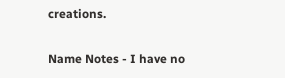creations.

Name Notes - I have no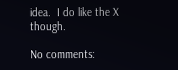idea.  I do like the X though.

No comments: